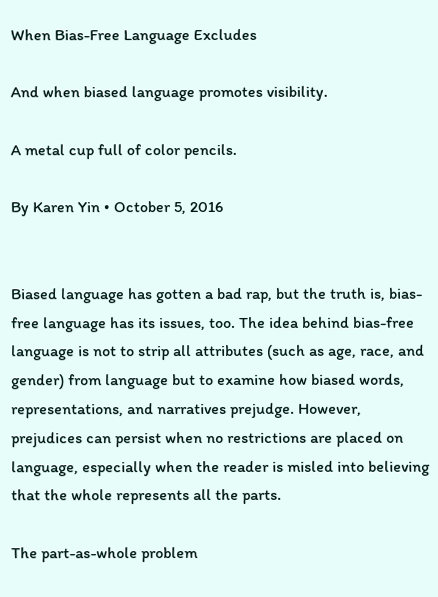When Bias-Free Language Excludes

And when biased language promotes visibility.

A metal cup full of color pencils.

By Karen Yin • October 5, 2016


Biased language has gotten a bad rap, but the truth is, bias-free language has its issues, too. The idea behind bias-free language is not to strip all attributes (such as age, race, and gender) from language but to examine how biased words, representations, and narratives prejudge. However, prejudices can persist when no restrictions are placed on language, especially when the reader is misled into believing that the whole represents all the parts.

The part-as-whole problem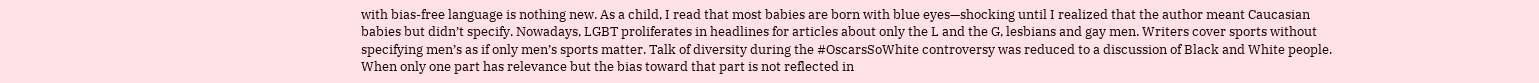with bias-free language is nothing new. As a child, I read that most babies are born with blue eyes—shocking until I realized that the author meant Caucasian babies but didn’t specify. Nowadays, LGBT proliferates in headlines for articles about only the L and the G, lesbians and gay men. Writers cover sports without specifying men’s as if only men’s sports matter. Talk of diversity during the #OscarsSoWhite controversy was reduced to a discussion of Black and White people. When only one part has relevance but the bias toward that part is not reflected in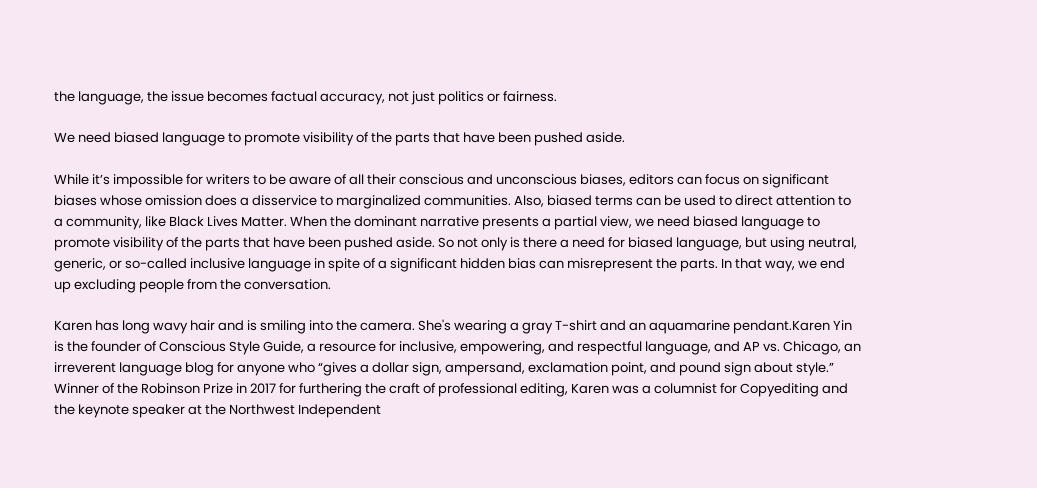the language, the issue becomes factual accuracy, not just politics or fairness.

We need biased language to promote visibility of the parts that have been pushed aside.

While it’s impossible for writers to be aware of all their conscious and unconscious biases, editors can focus on significant biases whose omission does a disservice to marginalized communities. Also, biased terms can be used to direct attention to a community, like Black Lives Matter. When the dominant narrative presents a partial view, we need biased language to promote visibility of the parts that have been pushed aside. So not only is there a need for biased language, but using neutral, generic, or so-called inclusive language in spite of a significant hidden bias can misrepresent the parts. In that way, we end up excluding people from the conversation.

Karen has long wavy hair and is smiling into the camera. She's wearing a gray T-shirt and an aquamarine pendant.Karen Yin is the founder of Conscious Style Guide, a resource for inclusive, empowering, and respectful language, and AP vs. Chicago, an irreverent language blog for anyone who “gives a dollar sign, ampersand, exclamation point, and pound sign about style.” Winner of the Robinson Prize in 2017 for furthering the craft of professional editing, Karen was a columnist for Copyediting and the keynote speaker at the Northwest Independent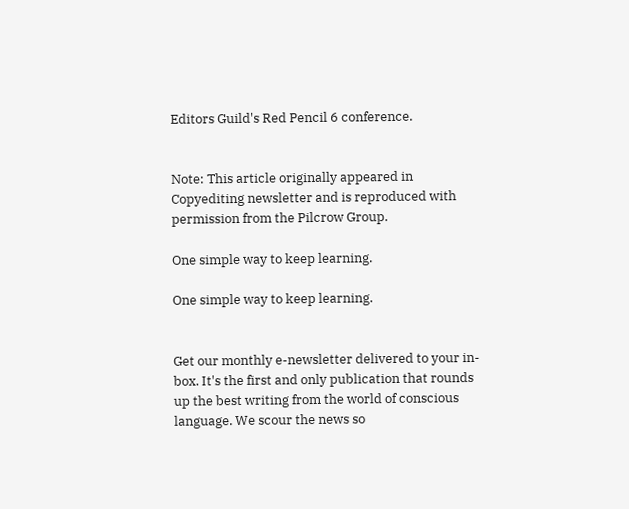Editors Guild's Red Pencil 6 conference.


Note: This article originally appeared in Copyediting newsletter and is reproduced with permission from the Pilcrow Group.

One simple way to keep learning.

One simple way to keep learning.


Get our monthly e-newsletter delivered to your in-box. It's the first and only publication that rounds up the best writing from the world of conscious language. We scour the news so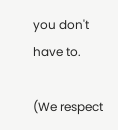you don't have to.

(We respect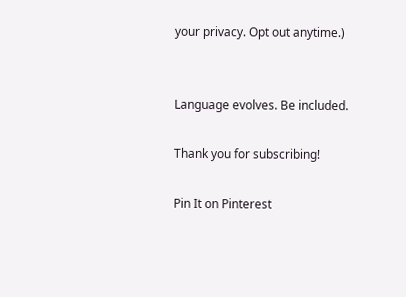your privacy. Opt out anytime.)


Language evolves. Be included.

Thank you for subscribing!

Pin It on Pinterest